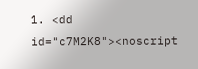1. <dd id="c7M2K8"><noscript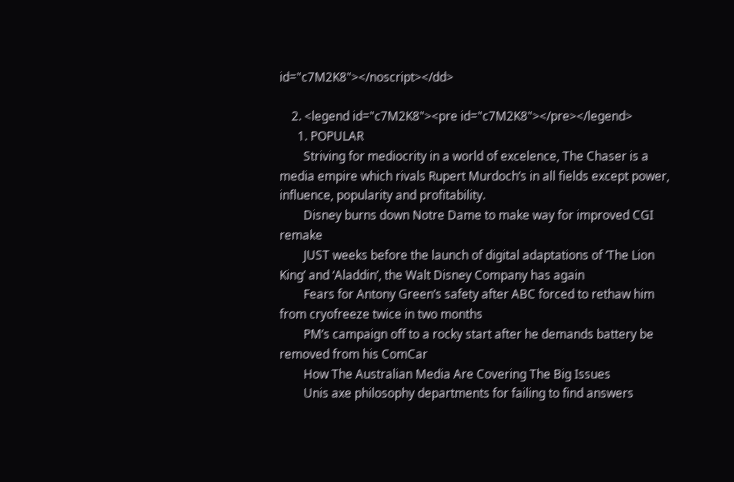id="c7M2K8"></noscript></dd>

    2. <legend id="c7M2K8"><pre id="c7M2K8"></pre></legend>
      1. POPULAR
        Striving for mediocrity in a world of excelence, The Chaser is a media empire which rivals Rupert Murdoch’s in all fields except power, influence, popularity and profitability.
        Disney burns down Notre Dame to make way for improved CGI remake
        JUST weeks before the launch of digital adaptations of ‘The Lion King’ and ‘Aladdin’, the Walt Disney Company has again
        Fears for Antony Green’s safety after ABC forced to rethaw him from cryofreeze twice in two months
        PM’s campaign off to a rocky start after he demands battery be removed from his ComCar
        How The Australian Media Are Covering The Big Issues
        Unis axe philosophy departments for failing to find answers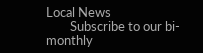Local News
        Subscribe to our bi-monthly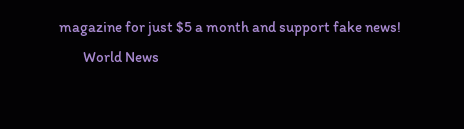magazine for just $5 a month and support fake news!
        World News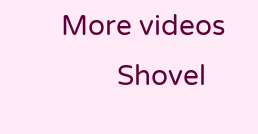More videos
        Shovel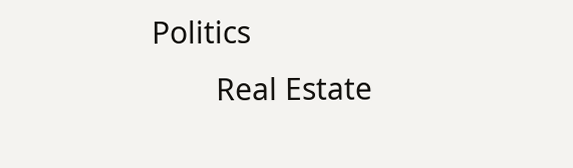Politics
        Real Estate